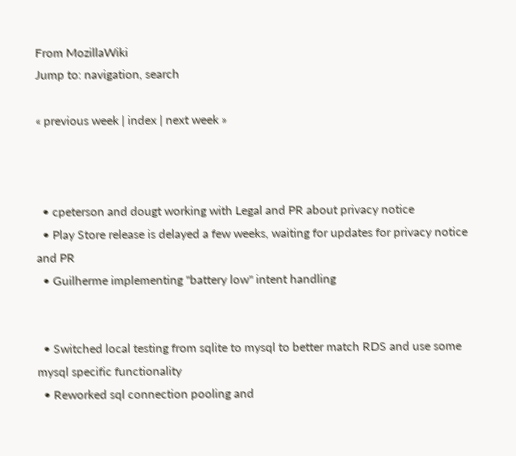From MozillaWiki
Jump to: navigation, search

« previous week | index | next week »



  • cpeterson and dougt working with Legal and PR about privacy notice
  • Play Store release is delayed a few weeks, waiting for updates for privacy notice and PR
  • Guilherme implementing "battery low" intent handling


  • Switched local testing from sqlite to mysql to better match RDS and use some mysql specific functionality
  • Reworked sql connection pooling and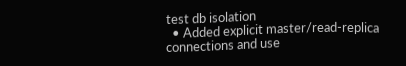test db isolation
  • Added explicit master/read-replica connections and use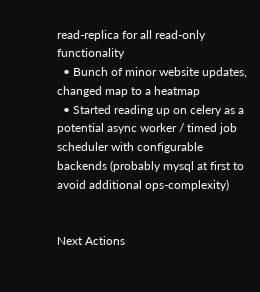read-replica for all read-only functionality
  • Bunch of minor website updates, changed map to a heatmap
  • Started reading up on celery as a potential async worker / timed job scheduler with configurable backends (probably mysql at first to avoid additional ops-complexity)


Next Actions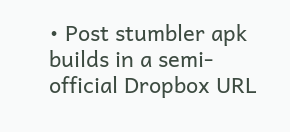• Post stumbler apk builds in a semi-official Dropbox URL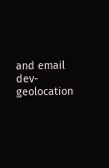and email dev-geolocation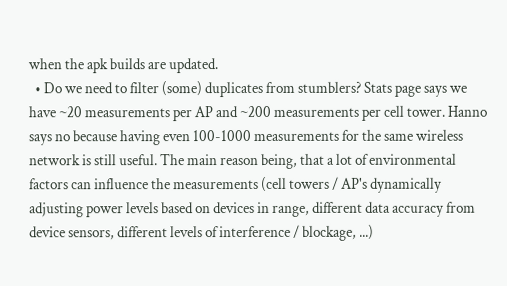when the apk builds are updated.
  • Do we need to filter (some) duplicates from stumblers? Stats page says we have ~20 measurements per AP and ~200 measurements per cell tower. Hanno says no because having even 100-1000 measurements for the same wireless network is still useful. The main reason being, that a lot of environmental factors can influence the measurements (cell towers / AP's dynamically adjusting power levels based on devices in range, different data accuracy from device sensors, different levels of interference / blockage, ...)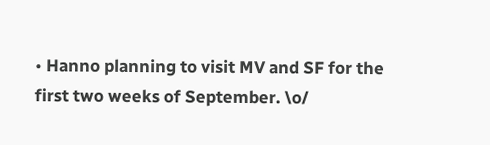• Hanno planning to visit MV and SF for the first two weeks of September. \o/